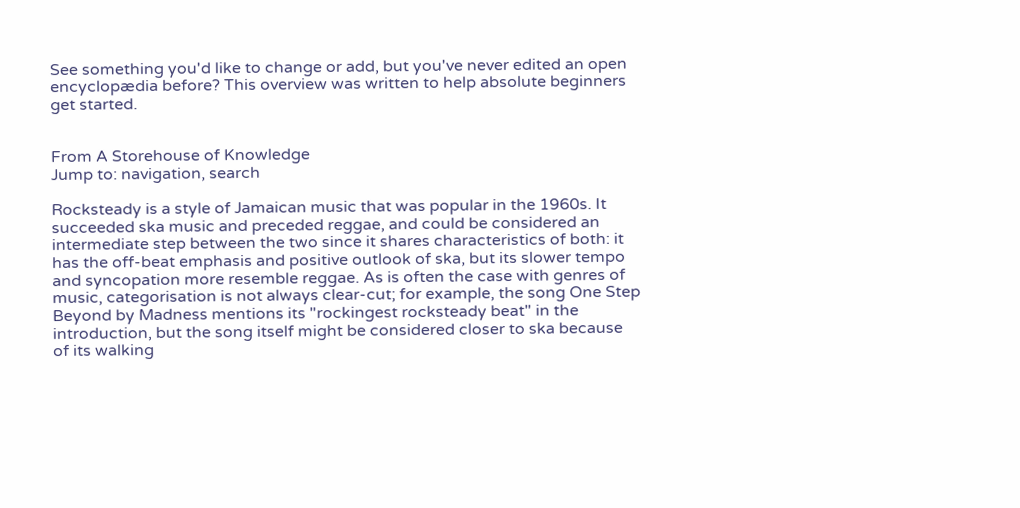See something you'd like to change or add, but you've never edited an open encyclopædia before? This overview was written to help absolute beginners get started.


From A Storehouse of Knowledge
Jump to: navigation, search

Rocksteady is a style of Jamaican music that was popular in the 1960s. It succeeded ska music and preceded reggae, and could be considered an intermediate step between the two since it shares characteristics of both: it has the off-beat emphasis and positive outlook of ska, but its slower tempo and syncopation more resemble reggae. As is often the case with genres of music, categorisation is not always clear-cut; for example, the song One Step Beyond by Madness mentions its "rockingest rocksteady beat" in the introduction, but the song itself might be considered closer to ska because of its walking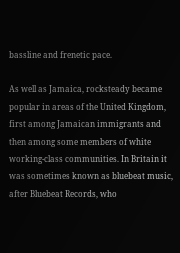bassline and frenetic pace.

As well as Jamaica, rocksteady became popular in areas of the United Kingdom, first among Jamaican immigrants and then among some members of white working-class communities. In Britain it was sometimes known as bluebeat music, after Bluebeat Records, who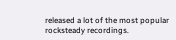released a lot of the most popular rocksteady recordings.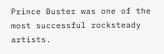Prince Buster was one of the most successful rocksteady artists.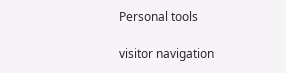Personal tools

visitor navigation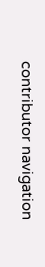contributor navigation